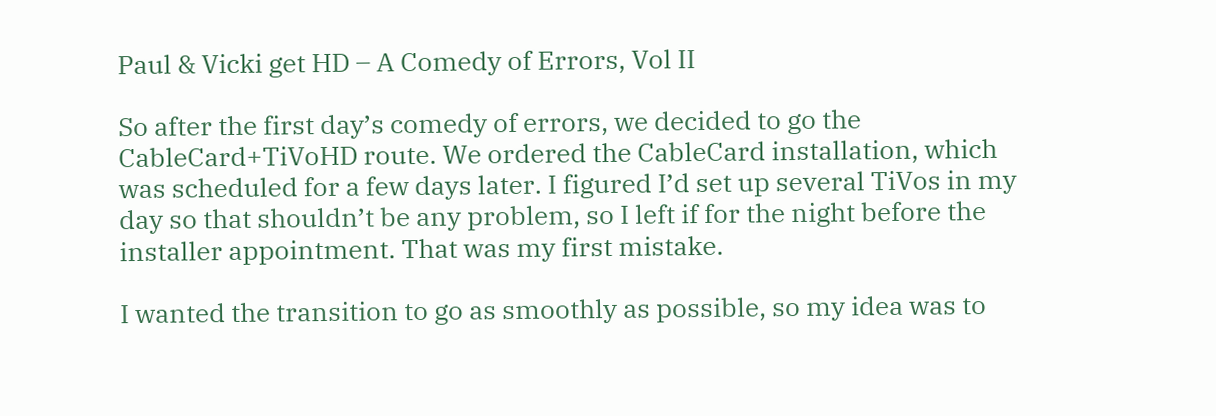Paul & Vicki get HD – A Comedy of Errors, Vol II

So after the first day’s comedy of errors, we decided to go the CableCard+TiVoHD route. We ordered the CableCard installation, which was scheduled for a few days later. I figured I’d set up several TiVos in my day so that shouldn’t be any problem, so I left if for the night before the installer appointment. That was my first mistake.

I wanted the transition to go as smoothly as possible, so my idea was to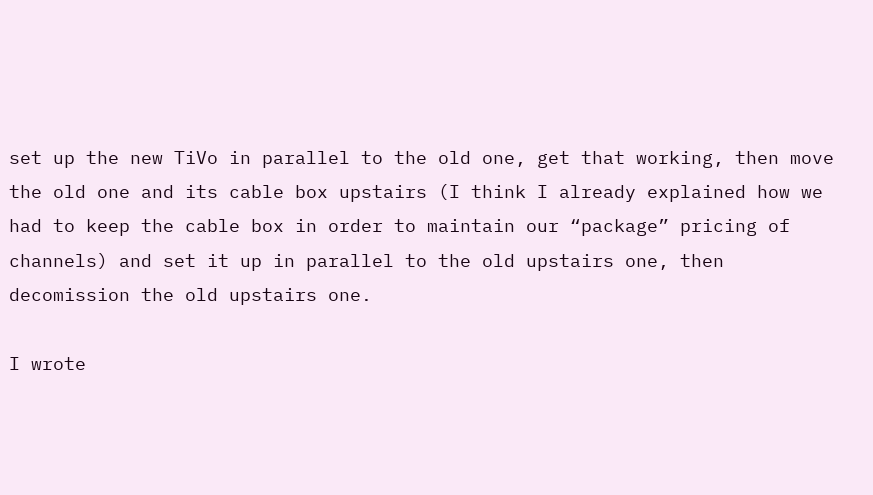set up the new TiVo in parallel to the old one, get that working, then move the old one and its cable box upstairs (I think I already explained how we had to keep the cable box in order to maintain our “package” pricing of channels) and set it up in parallel to the old upstairs one, then decomission the old upstairs one.

I wrote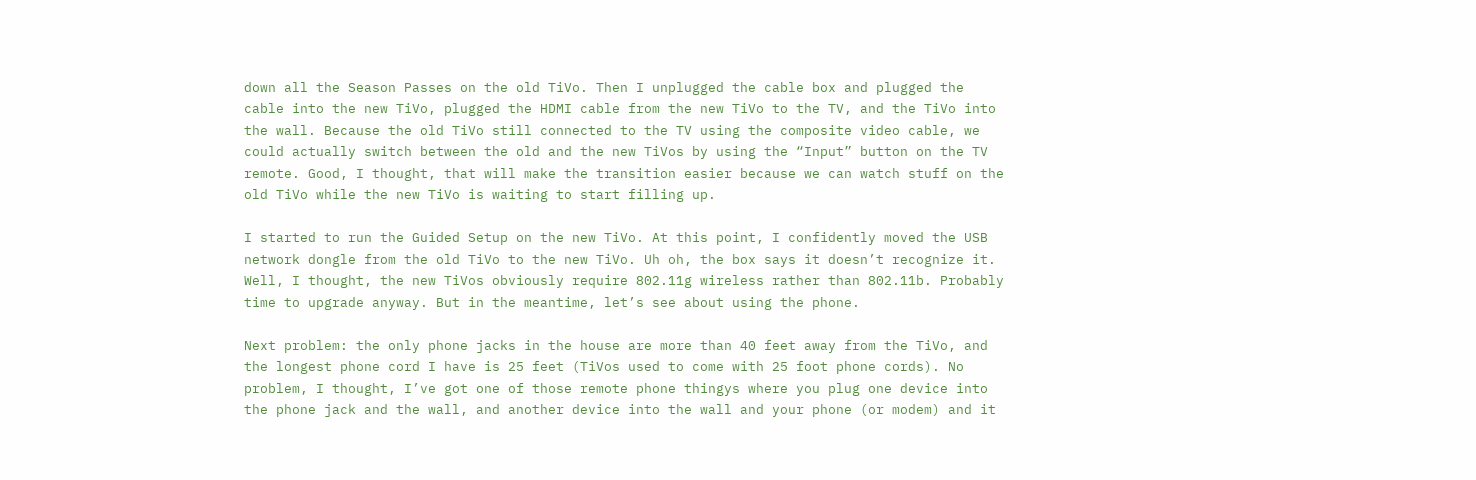down all the Season Passes on the old TiVo. Then I unplugged the cable box and plugged the cable into the new TiVo, plugged the HDMI cable from the new TiVo to the TV, and the TiVo into the wall. Because the old TiVo still connected to the TV using the composite video cable, we could actually switch between the old and the new TiVos by using the “Input” button on the TV remote. Good, I thought, that will make the transition easier because we can watch stuff on the old TiVo while the new TiVo is waiting to start filling up.

I started to run the Guided Setup on the new TiVo. At this point, I confidently moved the USB network dongle from the old TiVo to the new TiVo. Uh oh, the box says it doesn’t recognize it. Well, I thought, the new TiVos obviously require 802.11g wireless rather than 802.11b. Probably time to upgrade anyway. But in the meantime, let’s see about using the phone.

Next problem: the only phone jacks in the house are more than 40 feet away from the TiVo, and the longest phone cord I have is 25 feet (TiVos used to come with 25 foot phone cords). No problem, I thought, I’ve got one of those remote phone thingys where you plug one device into the phone jack and the wall, and another device into the wall and your phone (or modem) and it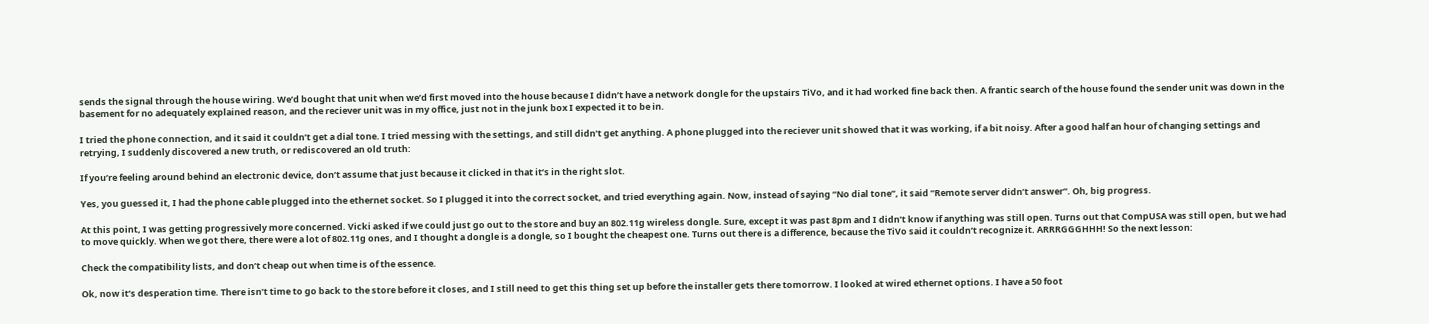sends the signal through the house wiring. We’d bought that unit when we’d first moved into the house because I didn’t have a network dongle for the upstairs TiVo, and it had worked fine back then. A frantic search of the house found the sender unit was down in the basement for no adequately explained reason, and the reciever unit was in my office, just not in the junk box I expected it to be in.

I tried the phone connection, and it said it couldn’t get a dial tone. I tried messing with the settings, and still didn’t get anything. A phone plugged into the reciever unit showed that it was working, if a bit noisy. After a good half an hour of changing settings and retrying, I suddenly discovered a new truth, or rediscovered an old truth:

If you’re feeling around behind an electronic device, don’t assume that just because it clicked in that it’s in the right slot.

Yes, you guessed it, I had the phone cable plugged into the ethernet socket. So I plugged it into the correct socket, and tried everything again. Now, instead of saying “No dial tone”, it said “Remote server didn’t answer”. Oh, big progress.

At this point, I was getting progressively more concerned. Vicki asked if we could just go out to the store and buy an 802.11g wireless dongle. Sure, except it was past 8pm and I didn’t know if anything was still open. Turns out that CompUSA was still open, but we had to move quickly. When we got there, there were a lot of 802.11g ones, and I thought a dongle is a dongle, so I bought the cheapest one. Turns out there is a difference, because the TiVo said it couldn’t recognize it. ARRRGGGHHH! So the next lesson:

Check the compatibility lists, and don’t cheap out when time is of the essence.

Ok, now it’s desperation time. There isn’t time to go back to the store before it closes, and I still need to get this thing set up before the installer gets there tomorrow. I looked at wired ethernet options. I have a 50 foot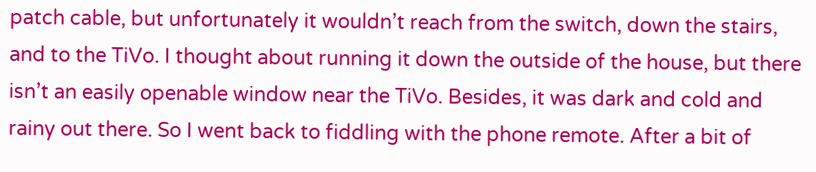patch cable, but unfortunately it wouldn’t reach from the switch, down the stairs, and to the TiVo. I thought about running it down the outside of the house, but there isn’t an easily openable window near the TiVo. Besides, it was dark and cold and rainy out there. So I went back to fiddling with the phone remote. After a bit of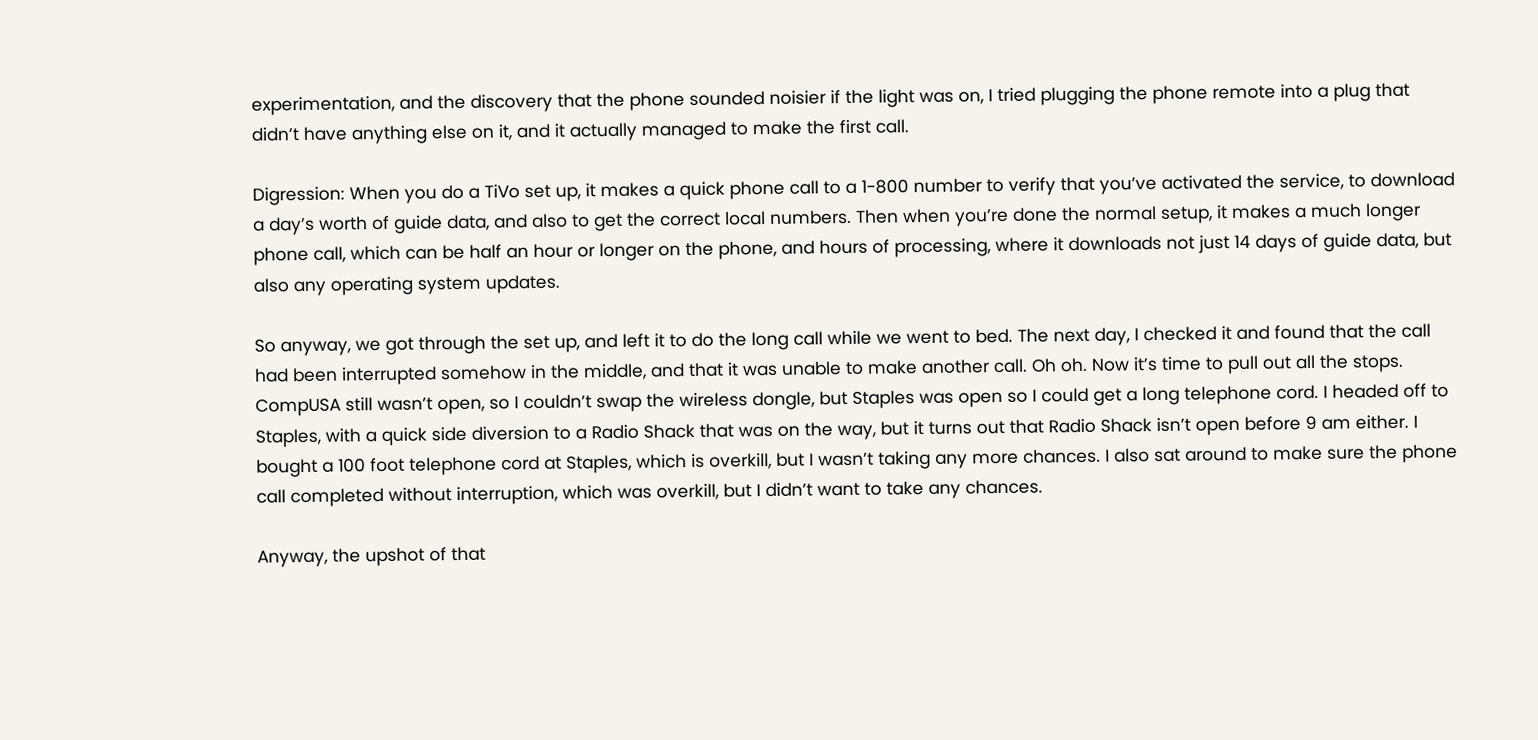experimentation, and the discovery that the phone sounded noisier if the light was on, I tried plugging the phone remote into a plug that didn’t have anything else on it, and it actually managed to make the first call.

Digression: When you do a TiVo set up, it makes a quick phone call to a 1-800 number to verify that you’ve activated the service, to download a day’s worth of guide data, and also to get the correct local numbers. Then when you’re done the normal setup, it makes a much longer phone call, which can be half an hour or longer on the phone, and hours of processing, where it downloads not just 14 days of guide data, but also any operating system updates.

So anyway, we got through the set up, and left it to do the long call while we went to bed. The next day, I checked it and found that the call had been interrupted somehow in the middle, and that it was unable to make another call. Oh oh. Now it’s time to pull out all the stops. CompUSA still wasn’t open, so I couldn’t swap the wireless dongle, but Staples was open so I could get a long telephone cord. I headed off to Staples, with a quick side diversion to a Radio Shack that was on the way, but it turns out that Radio Shack isn’t open before 9 am either. I bought a 100 foot telephone cord at Staples, which is overkill, but I wasn’t taking any more chances. I also sat around to make sure the phone call completed without interruption, which was overkill, but I didn’t want to take any chances.

Anyway, the upshot of that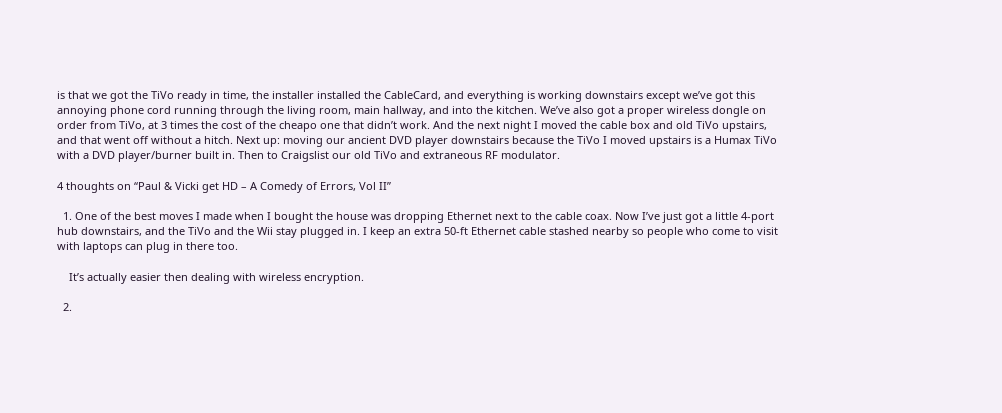is that we got the TiVo ready in time, the installer installed the CableCard, and everything is working downstairs except we’ve got this annoying phone cord running through the living room, main hallway, and into the kitchen. We’ve also got a proper wireless dongle on order from TiVo, at 3 times the cost of the cheapo one that didn’t work. And the next night I moved the cable box and old TiVo upstairs, and that went off without a hitch. Next up: moving our ancient DVD player downstairs because the TiVo I moved upstairs is a Humax TiVo with a DVD player/burner built in. Then to Craigslist our old TiVo and extraneous RF modulator.

4 thoughts on “Paul & Vicki get HD – A Comedy of Errors, Vol II”

  1. One of the best moves I made when I bought the house was dropping Ethernet next to the cable coax. Now I’ve just got a little 4-port hub downstairs, and the TiVo and the Wii stay plugged in. I keep an extra 50-ft Ethernet cable stashed nearby so people who come to visit with laptops can plug in there too.

    It’s actually easier then dealing with wireless encryption.

  2.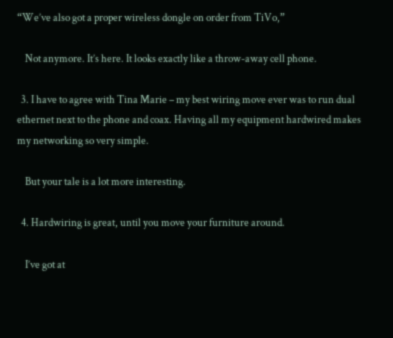“We’ve also got a proper wireless dongle on order from TiVo,”

    Not anymore. It’s here. It looks exactly like a throw-away cell phone.

  3. I have to agree with Tina Marie – my best wiring move ever was to run dual ethernet next to the phone and coax. Having all my equipment hardwired makes my networking so very simple.

    But your tale is a lot more interesting.

  4. Hardwiring is great, until you move your furniture around.

    I’ve got at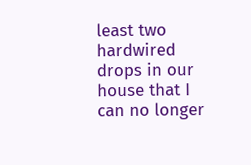least two hardwired drops in our house that I can no longer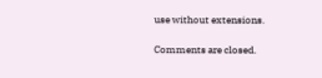use without extensions.

Comments are closed.